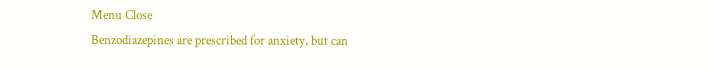Menu Close
Benzodiazepines are prescribed for anxiety, but can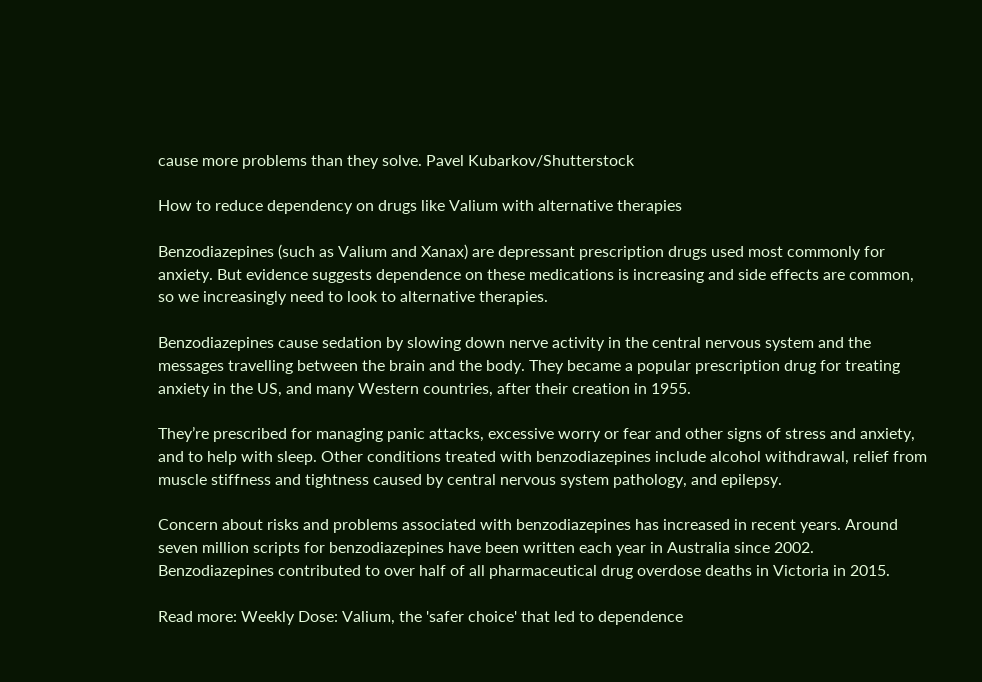cause more problems than they solve. Pavel Kubarkov/Shutterstock

How to reduce dependency on drugs like Valium with alternative therapies

Benzodiazepines (such as Valium and Xanax) are depressant prescription drugs used most commonly for anxiety. But evidence suggests dependence on these medications is increasing and side effects are common, so we increasingly need to look to alternative therapies.

Benzodiazepines cause sedation by slowing down nerve activity in the central nervous system and the messages travelling between the brain and the body. They became a popular prescription drug for treating anxiety in the US, and many Western countries, after their creation in 1955.

They’re prescribed for managing panic attacks, excessive worry or fear and other signs of stress and anxiety, and to help with sleep. Other conditions treated with benzodiazepines include alcohol withdrawal, relief from muscle stiffness and tightness caused by central nervous system pathology, and epilepsy.

Concern about risks and problems associated with benzodiazepines has increased in recent years. Around seven million scripts for benzodiazepines have been written each year in Australia since 2002. Benzodiazepines contributed to over half of all pharmaceutical drug overdose deaths in Victoria in 2015.

Read more: Weekly Dose: Valium, the 'safer choice' that led to dependence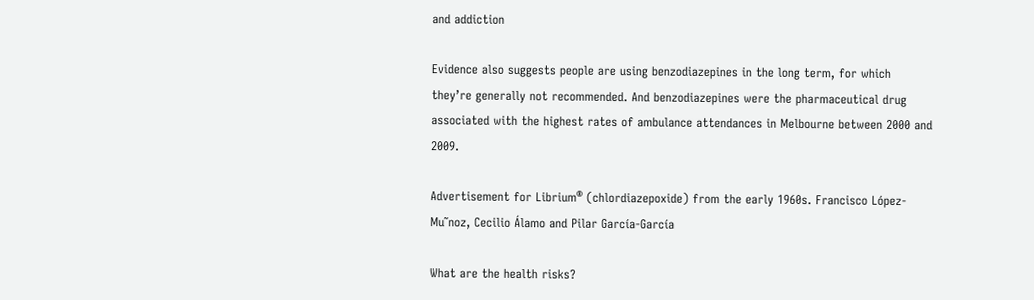and addiction

Evidence also suggests people are using benzodiazepines in the long term, for which they’re generally not recommended. And benzodiazepines were the pharmaceutical drug associated with the highest rates of ambulance attendances in Melbourne between 2000 and 2009.

Advertisement for Librium® (chlordiazepoxide) from the early 1960s. Francisco López-Mu˜noz, Cecilio Álamo and Pilar García-García

What are the health risks?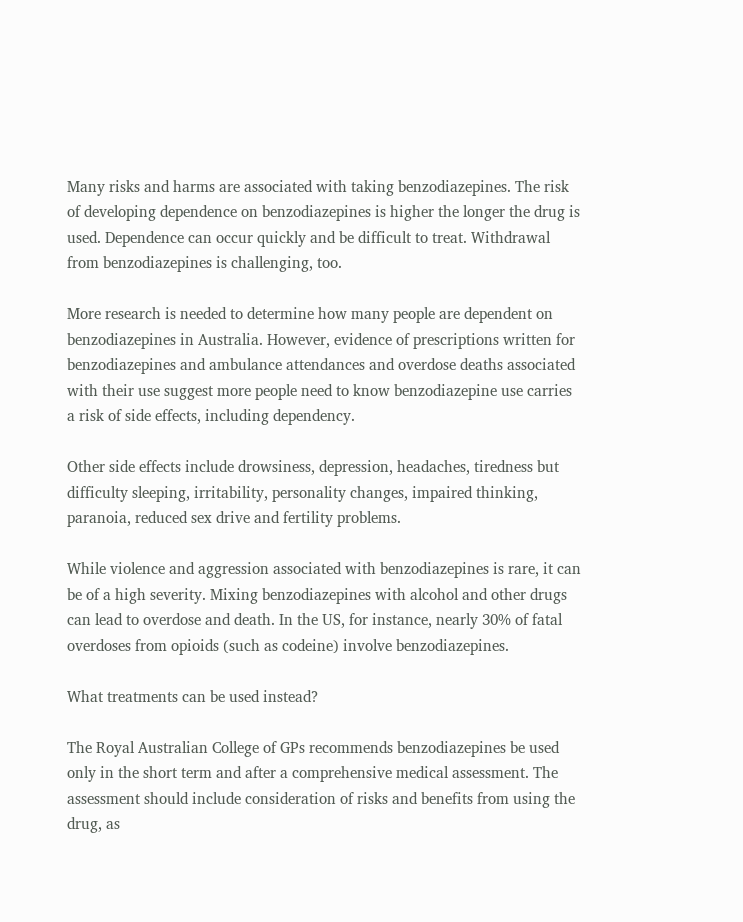Many risks and harms are associated with taking benzodiazepines. The risk of developing dependence on benzodiazepines is higher the longer the drug is used. Dependence can occur quickly and be difficult to treat. Withdrawal from benzodiazepines is challenging, too.

More research is needed to determine how many people are dependent on benzodiazepines in Australia. However, evidence of prescriptions written for benzodiazepines and ambulance attendances and overdose deaths associated with their use suggest more people need to know benzodiazepine use carries a risk of side effects, including dependency.

Other side effects include drowsiness, depression, headaches, tiredness but difficulty sleeping, irritability, personality changes, impaired thinking, paranoia, reduced sex drive and fertility problems.

While violence and aggression associated with benzodiazepines is rare, it can be of a high severity. Mixing benzodiazepines with alcohol and other drugs can lead to overdose and death. In the US, for instance, nearly 30% of fatal overdoses from opioids (such as codeine) involve benzodiazepines.

What treatments can be used instead?

The Royal Australian College of GPs recommends benzodiazepines be used only in the short term and after a comprehensive medical assessment. The assessment should include consideration of risks and benefits from using the drug, as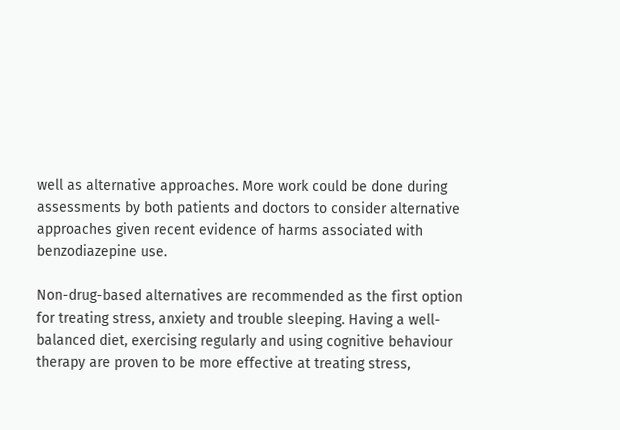well as alternative approaches. More work could be done during assessments by both patients and doctors to consider alternative approaches given recent evidence of harms associated with benzodiazepine use.

Non-drug-based alternatives are recommended as the first option for treating stress, anxiety and trouble sleeping. Having a well-balanced diet, exercising regularly and using cognitive behaviour therapy are proven to be more effective at treating stress,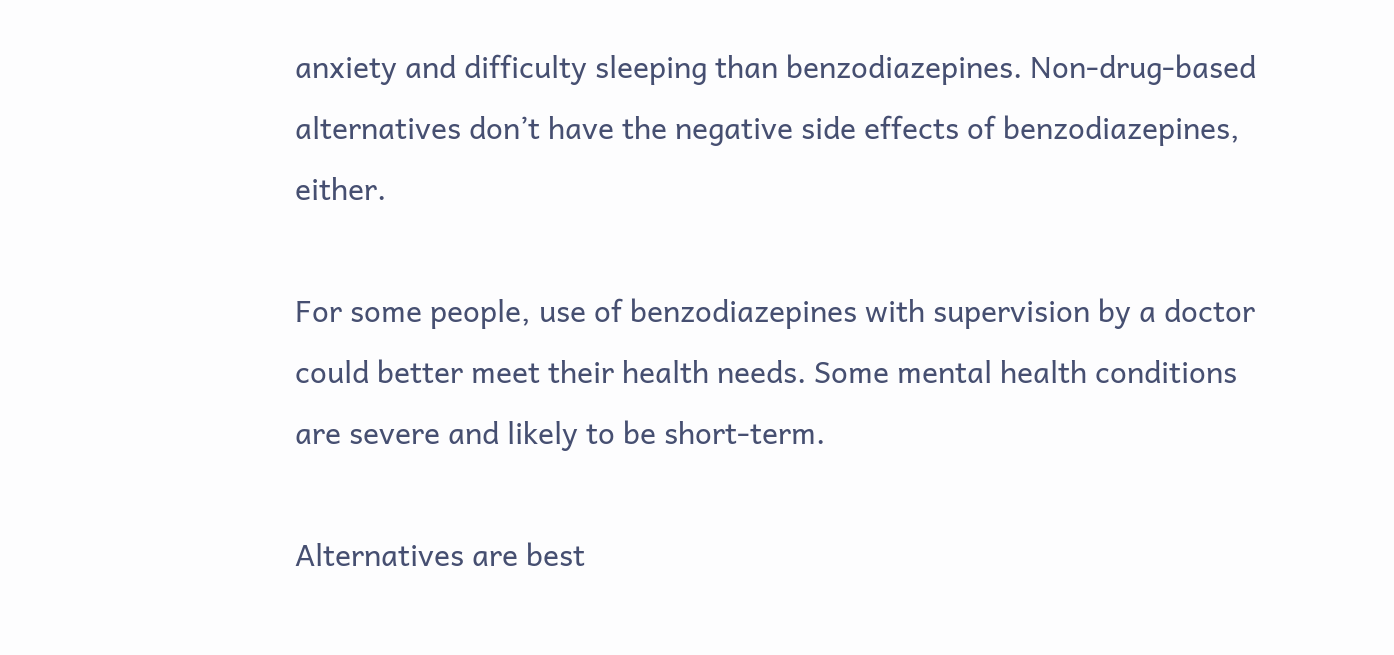anxiety and difficulty sleeping than benzodiazepines. Non-drug-based alternatives don’t have the negative side effects of benzodiazepines, either.

For some people, use of benzodiazepines with supervision by a doctor could better meet their health needs. Some mental health conditions are severe and likely to be short-term.

Alternatives are best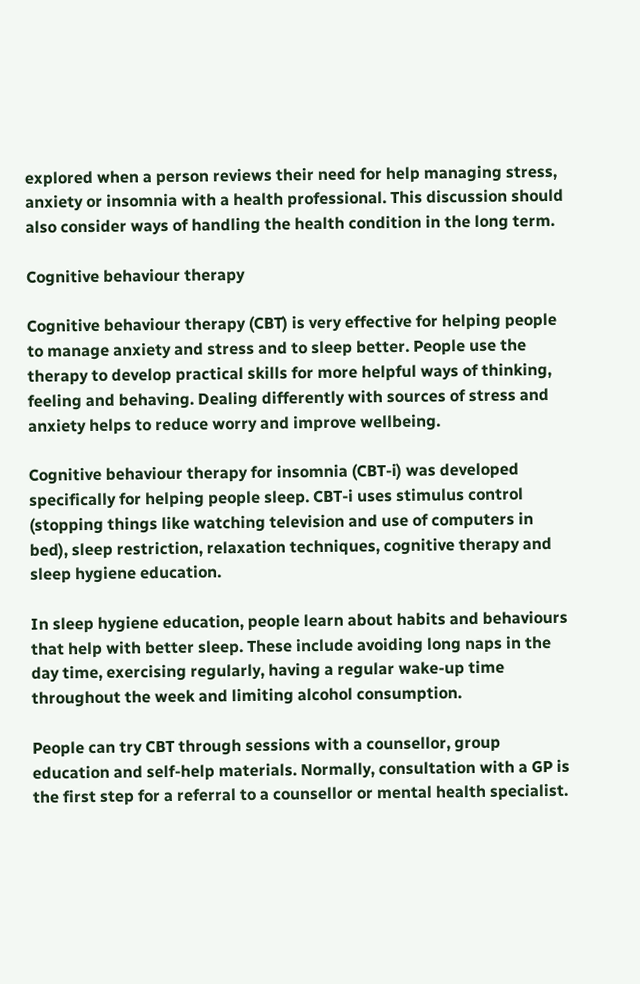explored when a person reviews their need for help managing stress, anxiety or insomnia with a health professional. This discussion should also consider ways of handling the health condition in the long term.

Cognitive behaviour therapy

Cognitive behaviour therapy (CBT) is very effective for helping people to manage anxiety and stress and to sleep better. People use the therapy to develop practical skills for more helpful ways of thinking, feeling and behaving. Dealing differently with sources of stress and anxiety helps to reduce worry and improve wellbeing.

Cognitive behaviour therapy for insomnia (CBT-i) was developed specifically for helping people sleep. CBT-i uses stimulus control (stopping things like watching television and use of computers in bed), sleep restriction, relaxation techniques, cognitive therapy and sleep hygiene education.

In sleep hygiene education, people learn about habits and behaviours that help with better sleep. These include avoiding long naps in the day time, exercising regularly, having a regular wake-up time throughout the week and limiting alcohol consumption.

People can try CBT through sessions with a counsellor, group education and self-help materials. Normally, consultation with a GP is the first step for a referral to a counsellor or mental health specialist.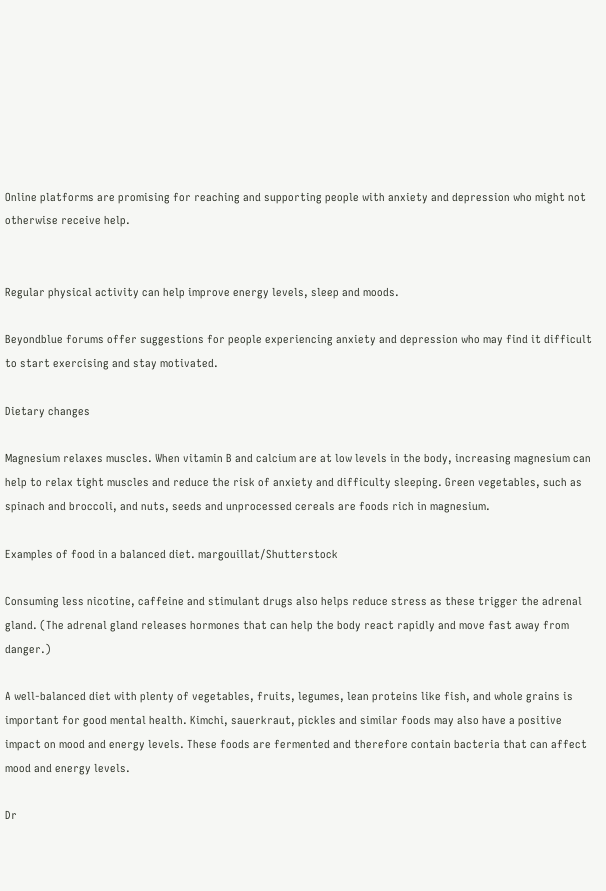Online platforms are promising for reaching and supporting people with anxiety and depression who might not otherwise receive help.


Regular physical activity can help improve energy levels, sleep and moods.

Beyondblue forums offer suggestions for people experiencing anxiety and depression who may find it difficult to start exercising and stay motivated.

Dietary changes

Magnesium relaxes muscles. When vitamin B and calcium are at low levels in the body, increasing magnesium can help to relax tight muscles and reduce the risk of anxiety and difficulty sleeping. Green vegetables, such as spinach and broccoli, and nuts, seeds and unprocessed cereals are foods rich in magnesium.

Examples of food in a balanced diet. margouillat/Shutterstock

Consuming less nicotine, caffeine and stimulant drugs also helps reduce stress as these trigger the adrenal gland. (The adrenal gland releases hormones that can help the body react rapidly and move fast away from danger.)

A well-balanced diet with plenty of vegetables, fruits, legumes, lean proteins like fish, and whole grains is important for good mental health. Kimchi, sauerkraut, pickles and similar foods may also have a positive impact on mood and energy levels. These foods are fermented and therefore contain bacteria that can affect mood and energy levels.

Dr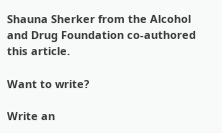Shauna Sherker from the Alcohol and Drug Foundation co-authored this article.

Want to write?

Write an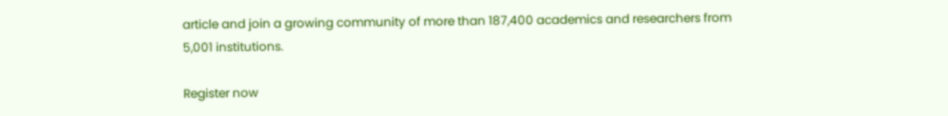article and join a growing community of more than 187,400 academics and researchers from 5,001 institutions.

Register now